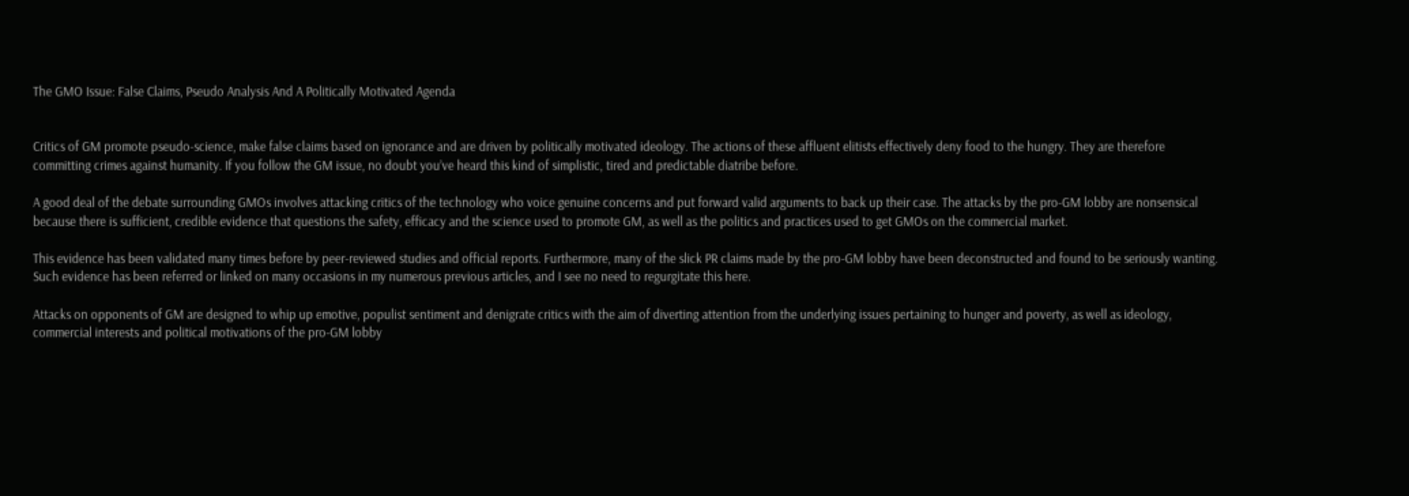The GMO Issue: False Claims, Pseudo Analysis And A Politically Motivated Agenda


Critics of GM promote pseudo-science, make false claims based on ignorance and are driven by politically motivated ideology. The actions of these affluent elitists effectively deny food to the hungry. They are therefore committing crimes against humanity. If you follow the GM issue, no doubt you’ve heard this kind of simplistic, tired and predictable diatribe before.

A good deal of the debate surrounding GMOs involves attacking critics of the technology who voice genuine concerns and put forward valid arguments to back up their case. The attacks by the pro-GM lobby are nonsensical because there is sufficient, credible evidence that questions the safety, efficacy and the science used to promote GM, as well as the politics and practices used to get GMOs on the commercial market.

This evidence has been validated many times before by peer-reviewed studies and official reports. Furthermore, many of the slick PR claims made by the pro-GM lobby have been deconstructed and found to be seriously wanting. Such evidence has been referred or linked on many occasions in my numerous previous articles, and I see no need to regurgitate this here.

Attacks on opponents of GM are designed to whip up emotive, populist sentiment and denigrate critics with the aim of diverting attention from the underlying issues pertaining to hunger and poverty, as well as ideology, commercial interests and political motivations of the pro-GM lobby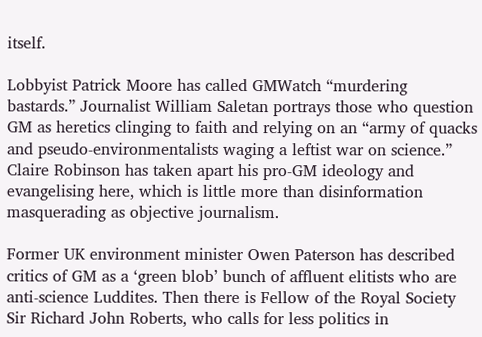itself.

Lobbyist Patrick Moore has called GMWatch “murdering bastards.” Journalist William Saletan portrays those who question GM as heretics clinging to faith and relying on an “army of quacks and pseudo-environmentalists waging a leftist war on science.” Claire Robinson has taken apart his pro-GM ideology and evangelising here, which is little more than disinformation masquerading as objective journalism.

Former UK environment minister Owen Paterson has described critics of GM as a ‘green blob’ bunch of affluent elitists who are anti-science Luddites. Then there is Fellow of the Royal Society Sir Richard John Roberts, who calls for less politics in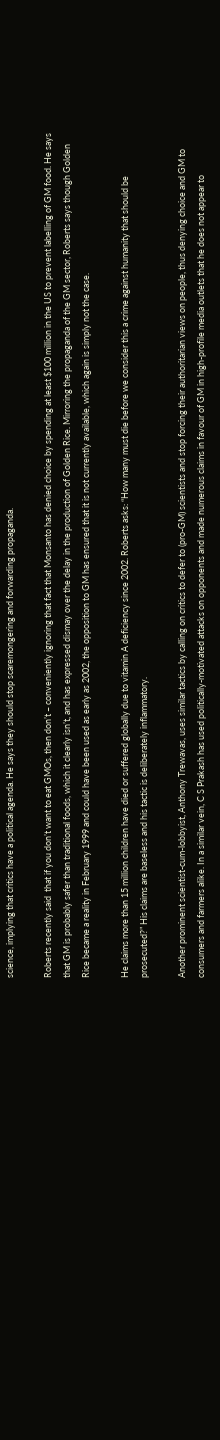science, implying that critics have a political agenda. He says they should stop scaremongering and forwarding propaganda.

Roberts recently said  that if you don’t want to eat GMOs, then don’t – conveniently ignoring that fact that Monsanto has denied choice by spending at least $100 million in the US to prevent labelling of GM food. He says that GM is probably safer than traditional foods, which it clearly isn’t, and has expressed dismay over the delay in the production of Golden Rice. Mirroring the propaganda of the GM sector, Roberts says though Golden Rice became a reality in February 1999 and could have been used as early as 2002, the opposition to GM has ensured that it is not currently available, which again is simply not the case.

He claims more than 15 million children have died or suffered globally due to vitamin A deficiency since 2002. Roberts asks: “How many must die before we consider this a crime against humanity that should be prosecuted?” His claims are baseless and his tactic is deliberately inflammatory.

Another prominent scientist-cum-lobbyist, Anthony Trewavas, uses similar tactics by calling on critics to defer to (pro-GM) scientists and stop forcing their authoritarian views on people, thus denying choice and GM to consumers and farmers alike. In a similar vein, C S Prakash has used politically-motivated attacks on opponents and made numerous claims in favour of GM in high-profile media outlets that he does not appear to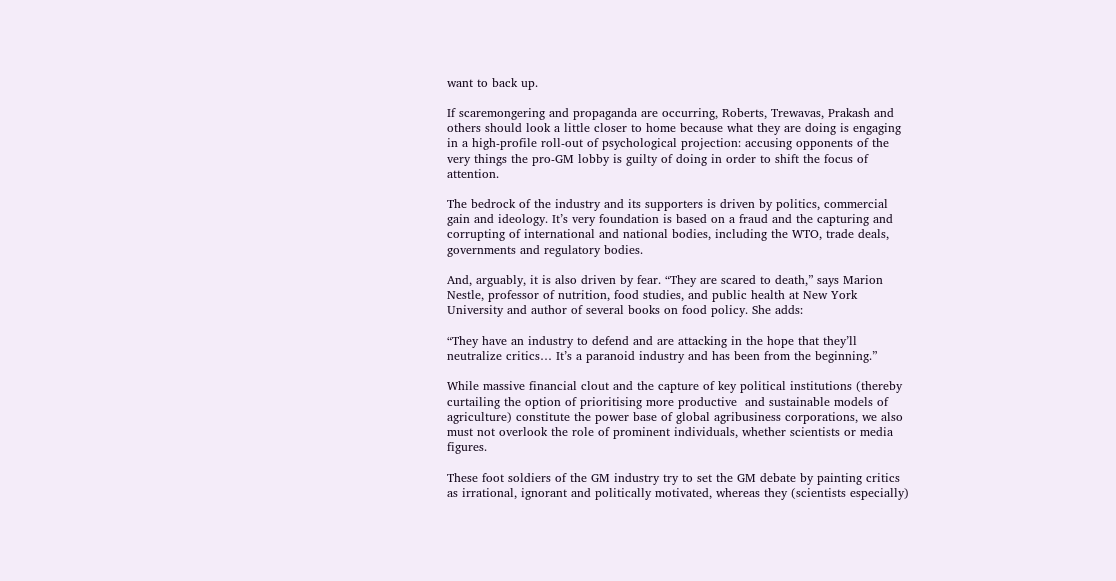want to back up.

If scaremongering and propaganda are occurring, Roberts, Trewavas, Prakash and others should look a little closer to home because what they are doing is engaging in a high-profile roll-out of psychological projection: accusing opponents of the very things the pro-GM lobby is guilty of doing in order to shift the focus of attention.

The bedrock of the industry and its supporters is driven by politics, commercial gain and ideology. It’s very foundation is based on a fraud and the capturing and corrupting of international and national bodies, including the WTO, trade deals, governments and regulatory bodies.

And, arguably, it is also driven by fear. “They are scared to death,” says Marion Nestle, professor of nutrition, food studies, and public health at New York University and author of several books on food policy. She adds:

“They have an industry to defend and are attacking in the hope that they’ll neutralize critics… It’s a paranoid industry and has been from the beginning.”

While massive financial clout and the capture of key political institutions (thereby curtailing the option of prioritising more productive  and sustainable models of agriculture) constitute the power base of global agribusiness corporations, we also must not overlook the role of prominent individuals, whether scientists or media figures.

These foot soldiers of the GM industry try to set the GM debate by painting critics as irrational, ignorant and politically motivated, whereas they (scientists especially)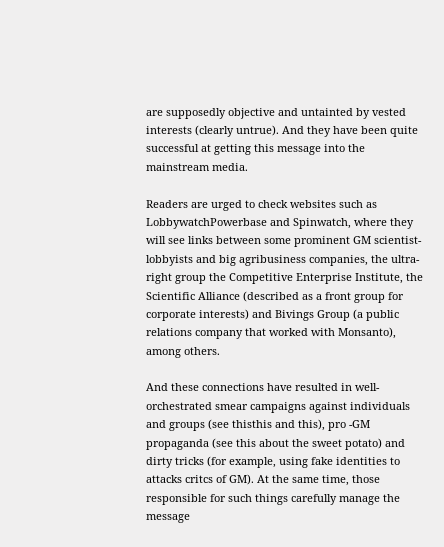are supposedly objective and untainted by vested interests (clearly untrue). And they have been quite successful at getting this message into the mainstream media.

Readers are urged to check websites such as LobbywatchPowerbase and Spinwatch, where they will see links between some prominent GM scientist-lobbyists and big agribusiness companies, the ultra-right group the Competitive Enterprise Institute, the Scientific Alliance (described as a front group for corporate interests) and Bivings Group (a public relations company that worked with Monsanto), among others.

And these connections have resulted in well-orchestrated smear campaigns against individuals and groups (see thisthis and this), pro -GM propaganda (see this about the sweet potato) and dirty tricks (for example, using fake identities to attacks critcs of GM). At the same time, those responsible for such things carefully manage the message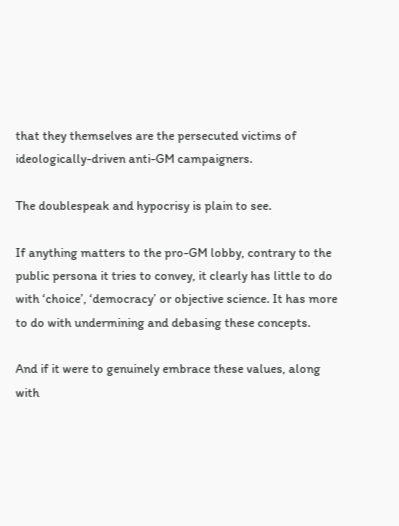that they themselves are the persecuted victims of ideologically-driven anti-GM campaigners.

The doublespeak and hypocrisy is plain to see.

If anything matters to the pro-GM lobby, contrary to the public persona it tries to convey, it clearly has little to do with ‘choice’, ‘democracy’ or objective science. It has more to do with undermining and debasing these concepts.

And if it were to genuinely embrace these values, along with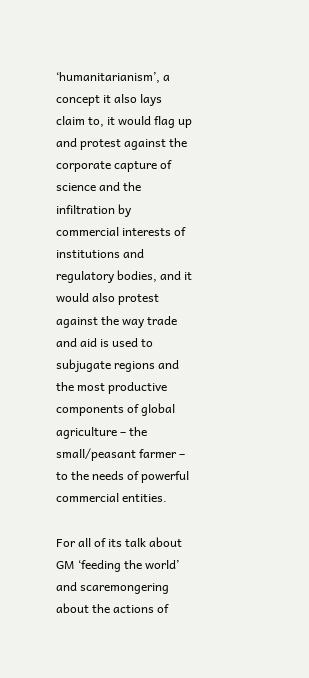‘humanitarianism’, a concept it also lays claim to, it would flag up and protest against the corporate capture of science and the infiltration by commercial interests of institutions and regulatory bodies, and it would also protest against the way trade and aid is used to subjugate regions and the most productive components of global agriculture – the small/peasant farmer – to the needs of powerful commercial entities.

For all of its talk about GM ‘feeding the world’ and scaremongering about the actions of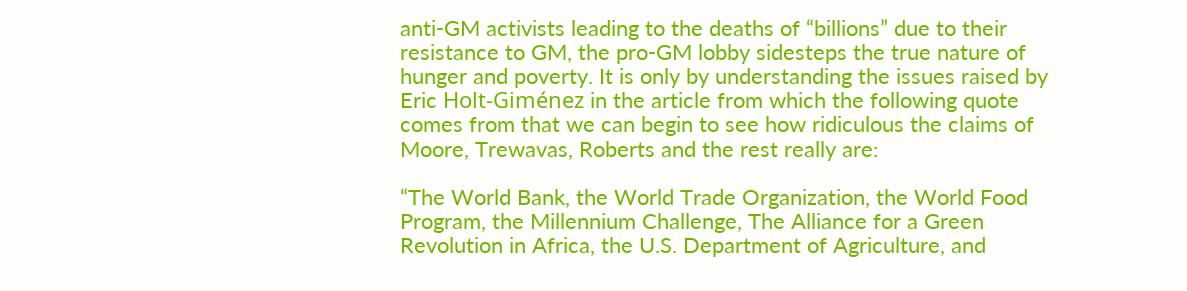anti-GM activists leading to the deaths of “billions” due to their resistance to GM, the pro-GM lobby sidesteps the true nature of hunger and poverty. It is only by understanding the issues raised by Eric Holt-Giménez in the article from which the following quote comes from that we can begin to see how ridiculous the claims of Moore, Trewavas, Roberts and the rest really are:

“The World Bank, the World Trade Organization, the World Food Program, the Millennium Challenge, The Alliance for a Green Revolution in Africa, the U.S. Department of Agriculture, and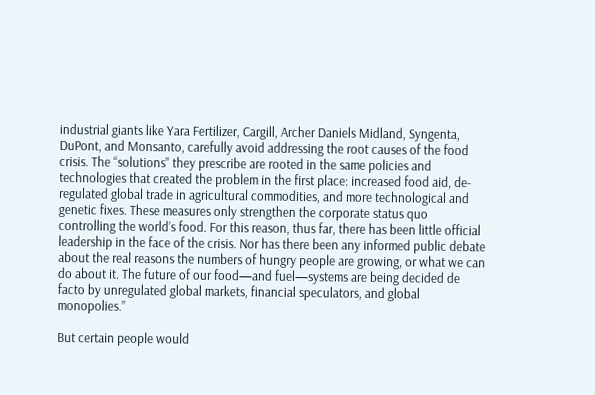industrial giants like Yara Fertilizer, Cargill, Archer Daniels Midland, Syngenta, DuPont, and Monsanto, carefully avoid addressing the root causes of the food crisis. The “solutions” they prescribe are rooted in the same policies and technologies that created the problem in the first place: increased food aid, de-regulated global trade in agricultural commodities, and more technological and genetic fixes. These measures only strengthen the corporate status quo controlling the world’s food. For this reason, thus far, there has been little official leadership in the face of the crisis. Nor has there been any informed public debate about the real reasons the numbers of hungry people are growing, or what we can do about it. The future of our food—and fuel—systems are being decided de facto by unregulated global markets, financial speculators, and global monopolies.”

But certain people would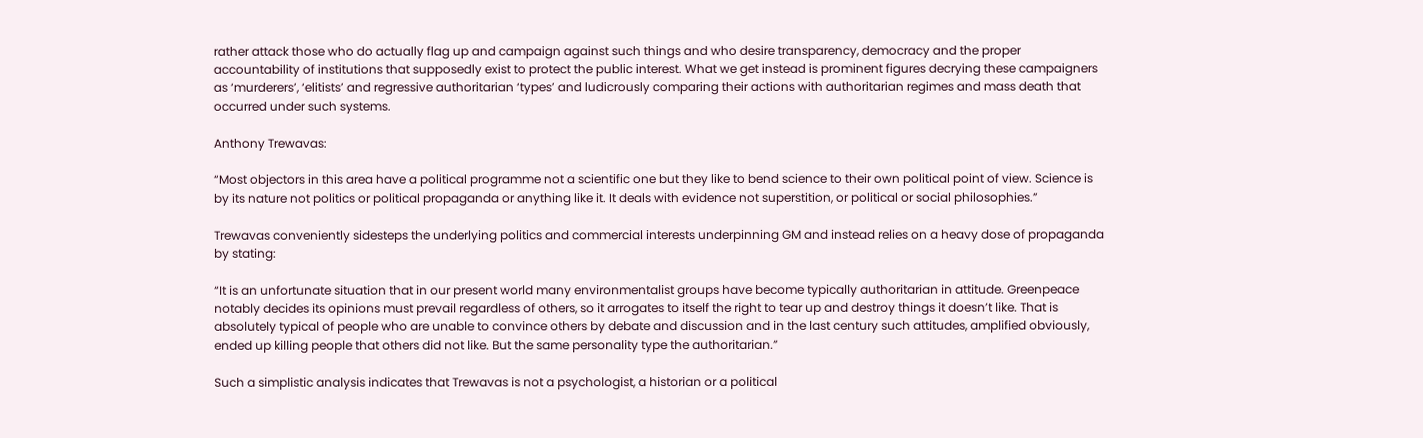rather attack those who do actually flag up and campaign against such things and who desire transparency, democracy and the proper accountability of institutions that supposedly exist to protect the public interest. What we get instead is prominent figures decrying these campaigners as ‘murderers’, ‘elitists’ and regressive authoritarian ‘types’ and ludicrously comparing their actions with authoritarian regimes and mass death that occurred under such systems.

Anthony Trewavas:

“Most objectors in this area have a political programme not a scientific one but they like to bend science to their own political point of view. Science is by its nature not politics or political propaganda or anything like it. It deals with evidence not superstition, or political or social philosophies.”

Trewavas conveniently sidesteps the underlying politics and commercial interests underpinning GM and instead relies on a heavy dose of propaganda by stating:

“It is an unfortunate situation that in our present world many environmentalist groups have become typically authoritarian in attitude. Greenpeace notably decides its opinions must prevail regardless of others, so it arrogates to itself the right to tear up and destroy things it doesn’t like. That is absolutely typical of people who are unable to convince others by debate and discussion and in the last century such attitudes, amplified obviously, ended up killing people that others did not like. But the same personality type the authoritarian.”

Such a simplistic analysis indicates that Trewavas is not a psychologist, a historian or a political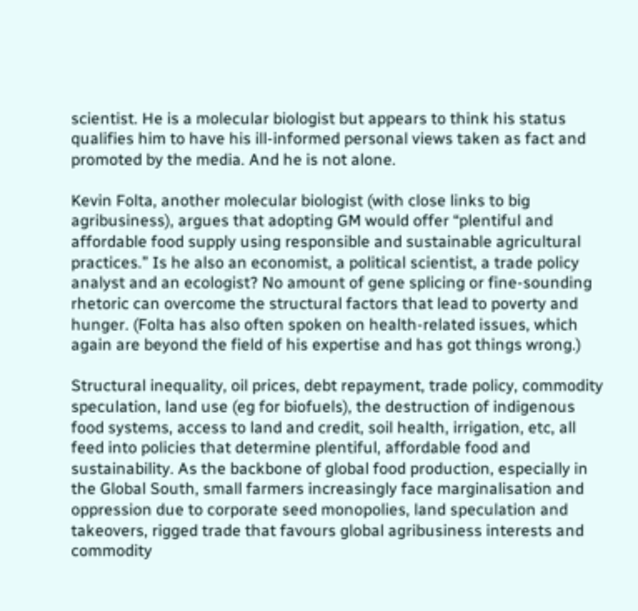scientist. He is a molecular biologist but appears to think his status qualifies him to have his ill-informed personal views taken as fact and promoted by the media. And he is not alone.

Kevin Folta, another molecular biologist (with close links to big agribusiness), argues that adopting GM would offer “plentiful and affordable food supply using responsible and sustainable agricultural practices.” Is he also an economist, a political scientist, a trade policy analyst and an ecologist? No amount of gene splicing or fine-sounding rhetoric can overcome the structural factors that lead to poverty and hunger. (Folta has also often spoken on health-related issues, which again are beyond the field of his expertise and has got things wrong.)

Structural inequality, oil prices, debt repayment, trade policy, commodity speculation, land use (eg for biofuels), the destruction of indigenous food systems, access to land and credit, soil health, irrigation, etc, all feed into policies that determine plentiful, affordable food and sustainability. As the backbone of global food production, especially in the Global South, small farmers increasingly face marginalisation and oppression due to corporate seed monopolies, land speculation and takeovers, rigged trade that favours global agribusiness interests and commodity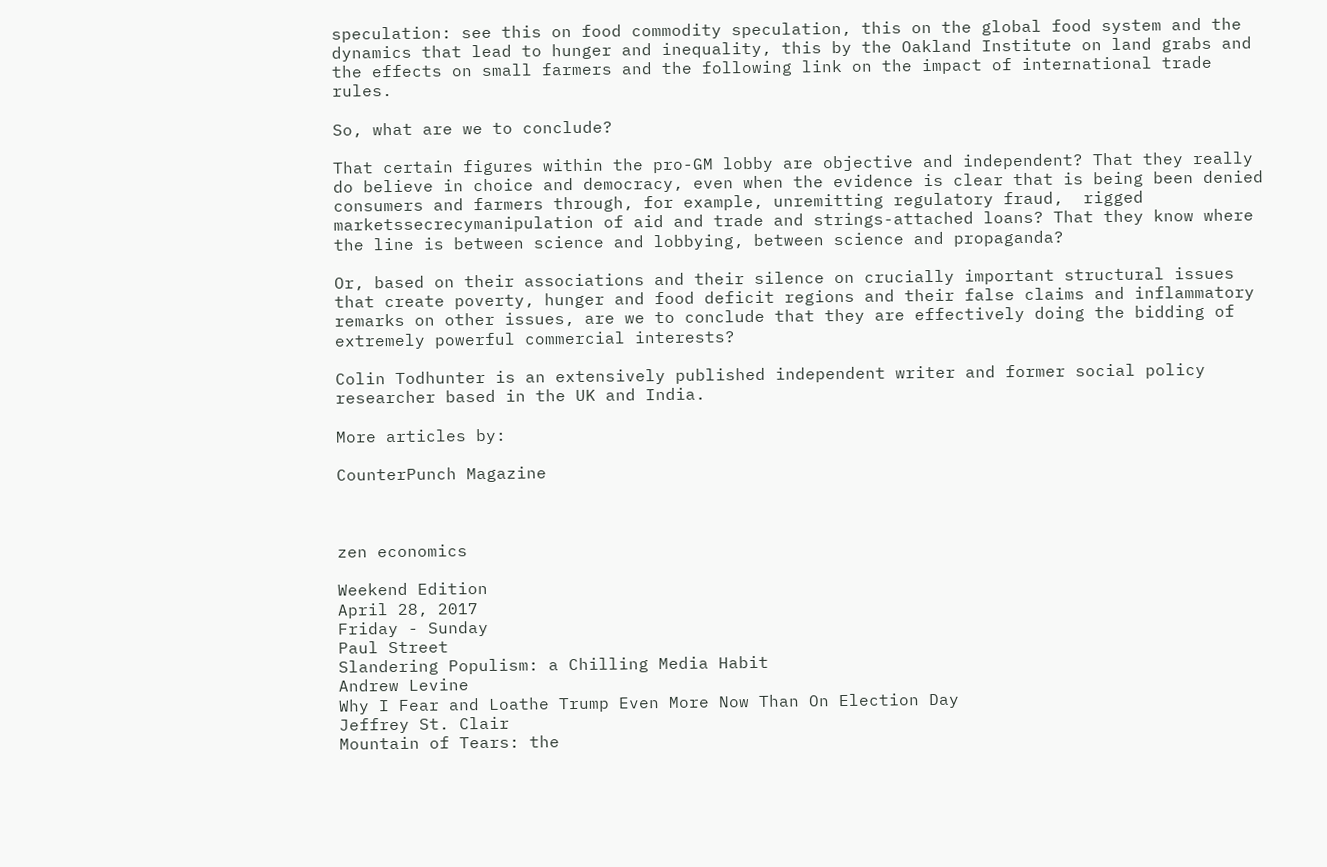speculation: see this on food commodity speculation, this on the global food system and the dynamics that lead to hunger and inequality, this by the Oakland Institute on land grabs and the effects on small farmers and the following link on the impact of international trade rules.

So, what are we to conclude?

That certain figures within the pro-GM lobby are objective and independent? That they really do believe in choice and democracy, even when the evidence is clear that is being been denied consumers and farmers through, for example, unremitting regulatory fraud,  rigged marketssecrecymanipulation of aid and trade and strings-attached loans? That they know where the line is between science and lobbying, between science and propaganda?

Or, based on their associations and their silence on crucially important structural issues that create poverty, hunger and food deficit regions and their false claims and inflammatory remarks on other issues, are we to conclude that they are effectively doing the bidding of extremely powerful commercial interests?

Colin Todhunter is an extensively published independent writer and former social policy researcher based in the UK and India.

More articles by:

CounterPunch Magazine



zen economics

Weekend Edition
April 28, 2017
Friday - Sunday
Paul Street
Slandering Populism: a Chilling Media Habit
Andrew Levine
Why I Fear and Loathe Trump Even More Now Than On Election Day
Jeffrey St. Clair
Mountain of Tears: the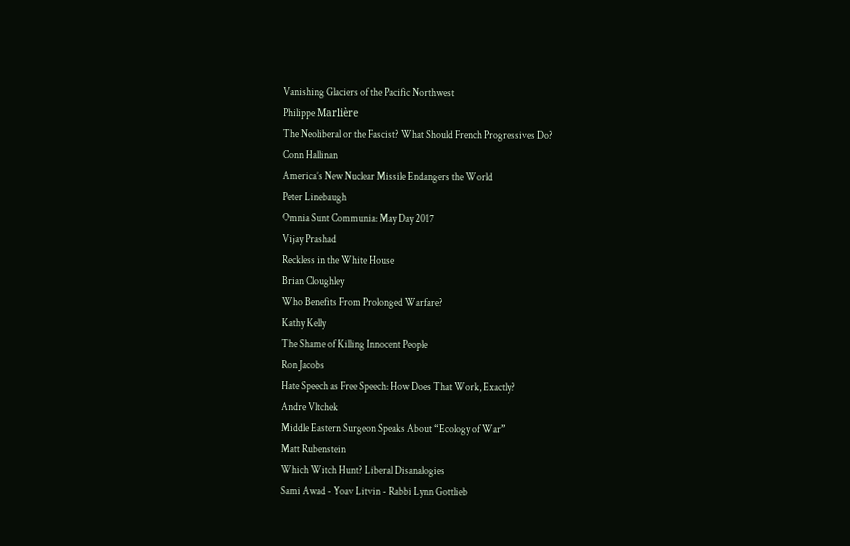Vanishing Glaciers of the Pacific Northwest
Philippe Marlière
The Neoliberal or the Fascist? What Should French Progressives Do?
Conn Hallinan
America’s New Nuclear Missile Endangers the World
Peter Linebaugh
Omnia Sunt Communia: May Day 2017
Vijay Prashad
Reckless in the White House
Brian Cloughley
Who Benefits From Prolonged Warfare?
Kathy Kelly
The Shame of Killing Innocent People
Ron Jacobs
Hate Speech as Free Speech: How Does That Work, Exactly?
Andre Vltchek
Middle Eastern Surgeon Speaks About “Ecology of War”
Matt Rubenstein
Which Witch Hunt? Liberal Disanalogies
Sami Awad - Yoav Litvin - Rabbi Lynn Gottlieb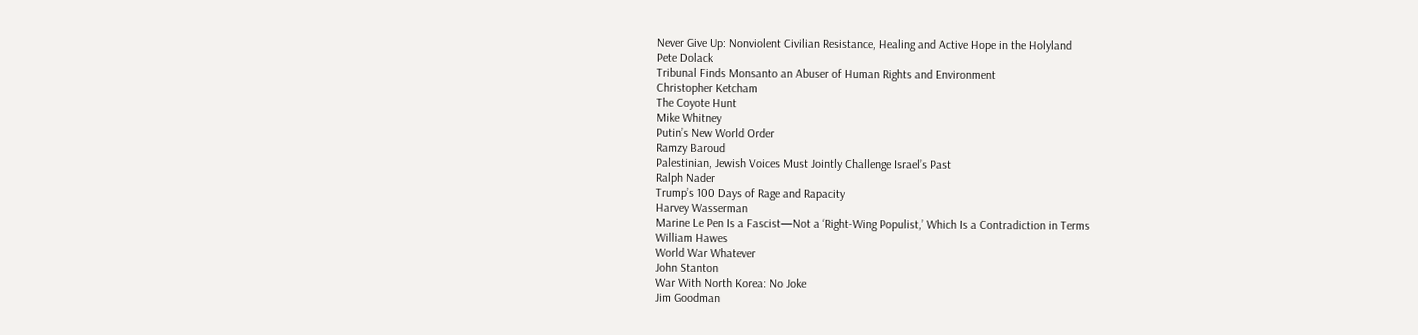Never Give Up: Nonviolent Civilian Resistance, Healing and Active Hope in the Holyland
Pete Dolack
Tribunal Finds Monsanto an Abuser of Human Rights and Environment
Christopher Ketcham
The Coyote Hunt
Mike Whitney
Putin’s New World Order
Ramzy Baroud
Palestinian, Jewish Voices Must Jointly Challenge Israel’s Past
Ralph Nader
Trump’s 100 Days of Rage and Rapacity
Harvey Wasserman
Marine Le Pen Is a Fascist—Not a ‘Right-Wing Populist,’ Which Is a Contradiction in Terms
William Hawes
World War Whatever
John Stanton
War With North Korea: No Joke
Jim Goodman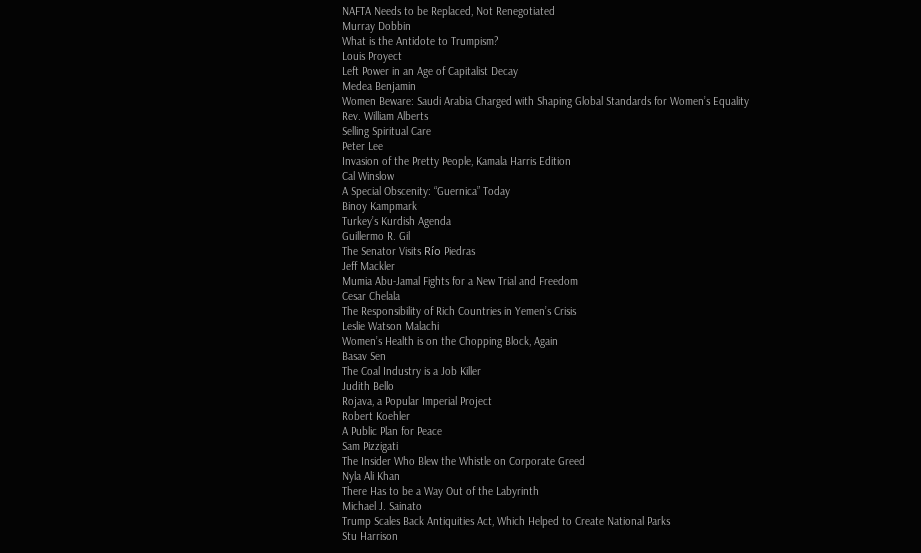NAFTA Needs to be Replaced, Not Renegotiated
Murray Dobbin
What is the Antidote to Trumpism?
Louis Proyect
Left Power in an Age of Capitalist Decay
Medea Benjamin
Women Beware: Saudi Arabia Charged with Shaping Global Standards for Women’s Equality
Rev. William Alberts
Selling Spiritual Care
Peter Lee
Invasion of the Pretty People, Kamala Harris Edition
Cal Winslow
A Special Obscenity: “Guernica” Today
Binoy Kampmark
Turkey’s Kurdish Agenda
Guillermo R. Gil
The Senator Visits Río Piedras
Jeff Mackler
Mumia Abu-Jamal Fights for a New Trial and Freedom
Cesar Chelala
The Responsibility of Rich Countries in Yemen’s Crisis
Leslie Watson Malachi
Women’s Health is on the Chopping Block, Again
Basav Sen
The Coal Industry is a Job Killer
Judith Bello
Rojava, a Popular Imperial Project
Robert Koehler
A Public Plan for Peace
Sam Pizzigati
The Insider Who Blew the Whistle on Corporate Greed
Nyla Ali Khan
There Has to be a Way Out of the Labyrinth
Michael J. Sainato
Trump Scales Back Antiquities Act, Which Helped to Create National Parks
Stu Harrison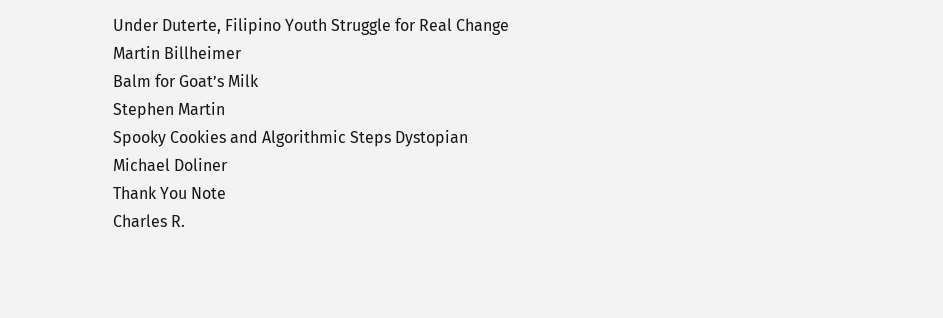Under Duterte, Filipino Youth Struggle for Real Change
Martin Billheimer
Balm for Goat’s Milk
Stephen Martin
Spooky Cookies and Algorithmic Steps Dystopian
Michael Doliner
Thank You Note
Charles R.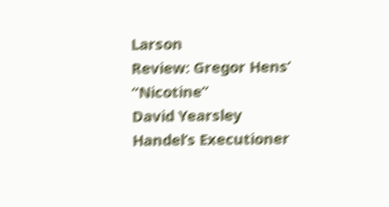Larson
Review: Gregor Hens’ “Nicotine”
David Yearsley
Handel’s Executioner